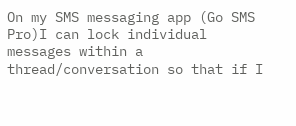On my SMS messaging app (Go SMS Pro)I can lock individual messages within a thread/conversation so that if I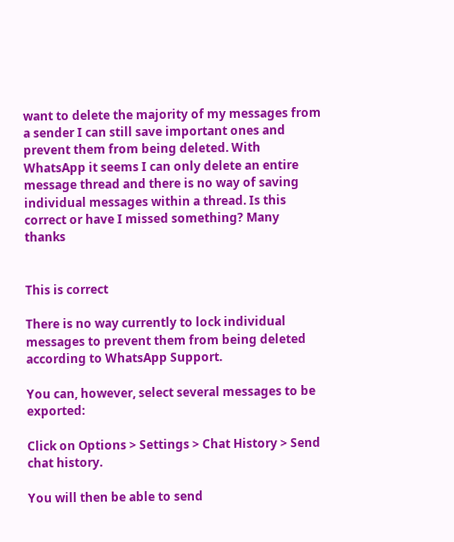want to delete the majority of my messages from a sender I can still save important ones and prevent them from being deleted. With WhatsApp it seems I can only delete an entire message thread and there is no way of saving individual messages within a thread. Is this correct or have I missed something? Many thanks


This is correct

There is no way currently to lock individual messages to prevent them from being deleted according to WhatsApp Support.

You can, however, select several messages to be exported:

Click on Options > Settings > Chat History > Send chat history.

You will then be able to send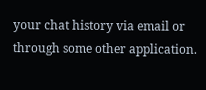your chat history via email or through some other application.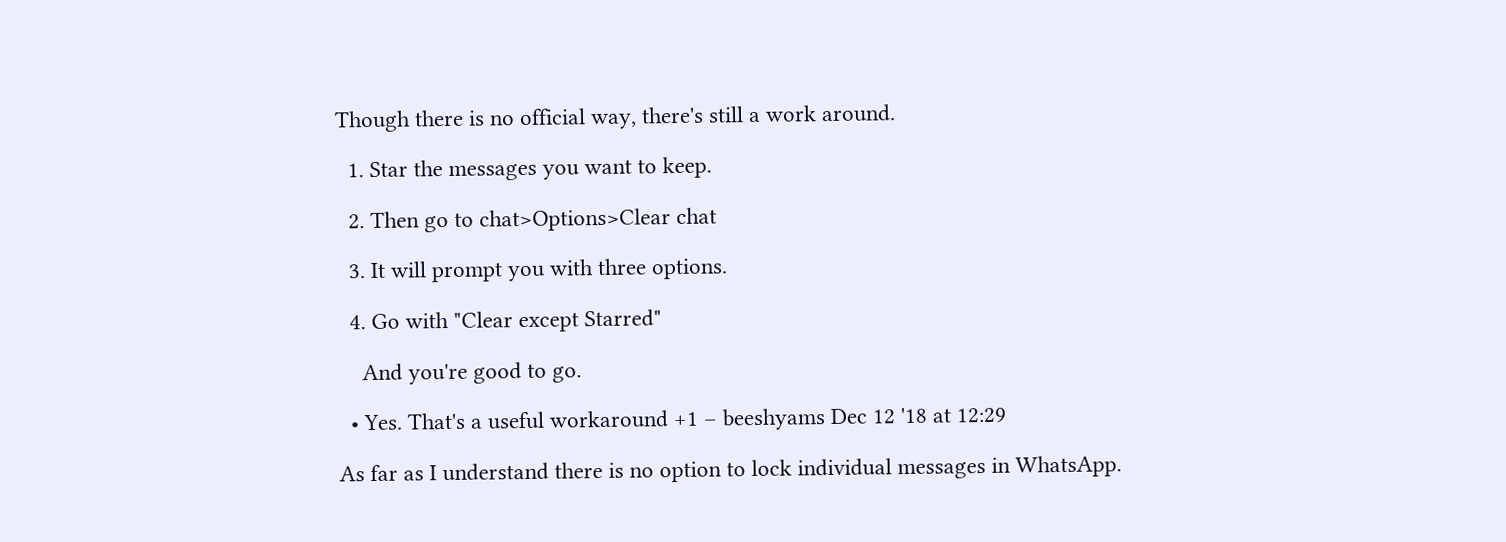Though there is no official way, there's still a work around.

  1. Star the messages you want to keep.

  2. Then go to chat>Options>Clear chat

  3. It will prompt you with three options.

  4. Go with "Clear except Starred"

    And you're good to go.

  • Yes. That's a useful workaround +1 – beeshyams Dec 12 '18 at 12:29

As far as I understand there is no option to lock individual messages in WhatsApp.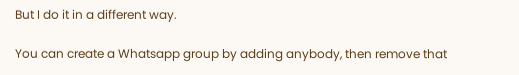But I do it in a different way.

You can create a Whatsapp group by adding anybody, then remove that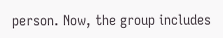person. Now, the group includes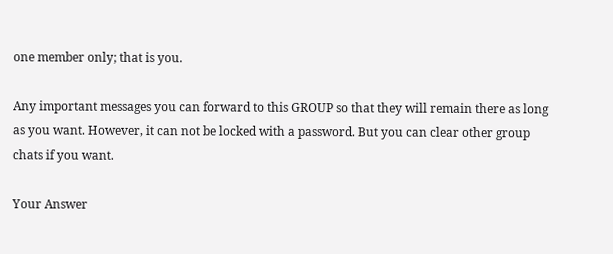one member only; that is you.

Any important messages you can forward to this GROUP so that they will remain there as long as you want. However, it can not be locked with a password. But you can clear other group chats if you want.

Your Answer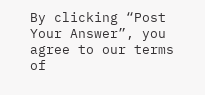By clicking “Post Your Answer”, you agree to our terms of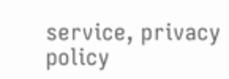service, privacy policy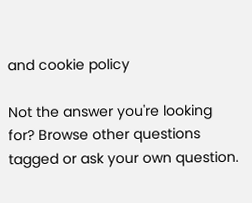and cookie policy

Not the answer you're looking for? Browse other questions tagged or ask your own question.